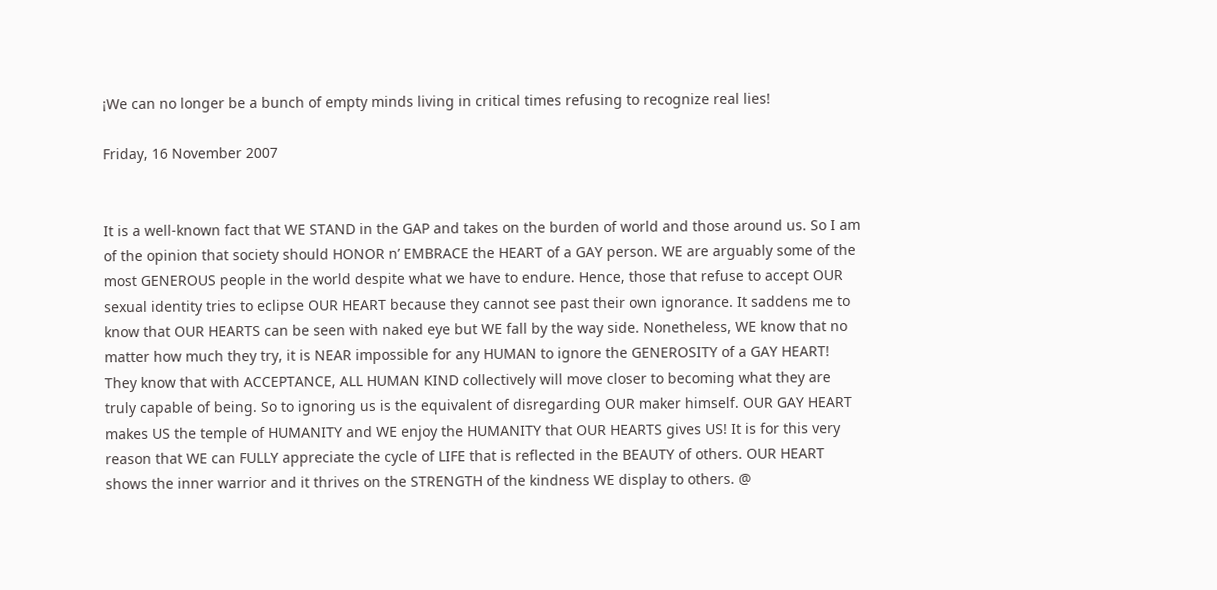¡We can no longer be a bunch of empty minds living in critical times refusing to recognize real lies!

Friday, 16 November 2007


It is a well-known fact that WE STAND in the GAP and takes on the burden of world and those around us. So I am of the opinion that society should HONOR n’ EMBRACE the HEART of a GAY person. WE are arguably some of the most GENEROUS people in the world despite what we have to endure. Hence, those that refuse to accept OUR sexual identity tries to eclipse OUR HEART because they cannot see past their own ignorance. It saddens me to know that OUR HEARTS can be seen with naked eye but WE fall by the way side. Nonetheless, WE know that no matter how much they try, it is NEAR impossible for any HUMAN to ignore the GENEROSITY of a GAY HEART! They know that with ACCEPTANCE, ALL HUMAN KIND collectively will move closer to becoming what they are truly capable of being. So to ignoring us is the equivalent of disregarding OUR maker himself. OUR GAY HEART makes US the temple of HUMANITY and WE enjoy the HUMANITY that OUR HEARTS gives US! It is for this very reason that WE can FULLY appreciate the cycle of LIFE that is reflected in the BEAUTY of others. OUR HEART shows the inner warrior and it thrives on the STRENGTH of the kindness WE display to others. @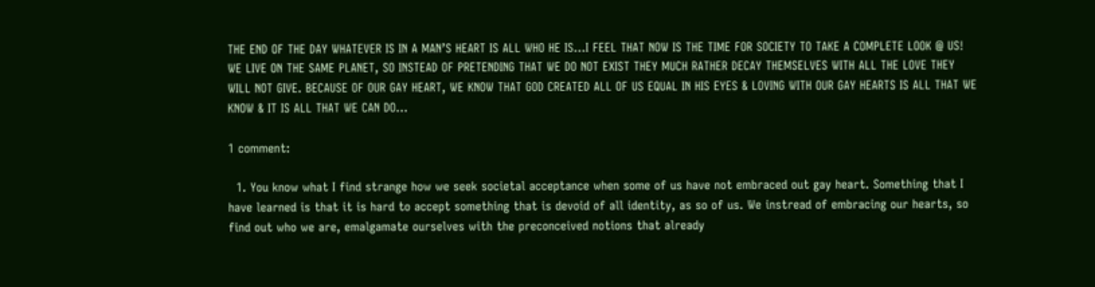THE END OF THE DAY WHATEVER IS IN A MAN’S HEART IS ALL WHO HE IS…I FEEL THAT NOW IS THE TIME FOR SOCIETY TO TAKE A COMPLETE LOOK @ US! WE LIVE ON THE SAME PLANET, SO INSTEAD OF PRETENDING THAT WE DO NOT EXIST THEY MUCH RATHER DECAY THEMSELVES WITH ALL THE LOVE THEY WILL NOT GIVE. BECAUSE OF OUR GAY HEART, WE KNOW THAT GOD CREATED ALL OF US EQUAL IN HIS EYES & LOVING WITH OUR GAY HEARTS IS ALL THAT WE KNOW & IT IS ALL THAT WE CAN DO…

1 comment:

  1. You know what I find strange how we seek societal acceptance when some of us have not embraced out gay heart. Something that I have learned is that it is hard to accept something that is devoid of all identity, as so of us. We instread of embracing our hearts, so find out who we are, emalgamate ourselves with the preconceived notions that already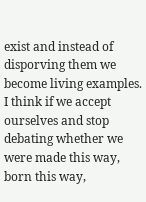exist and instead of disporving them we become living examples. I think if we accept ourselves and stop debating whether we were made this way, born this way,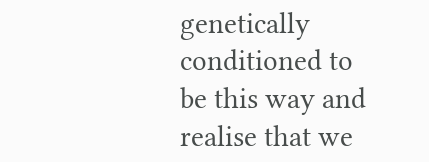genetically conditioned to be this way and realise that we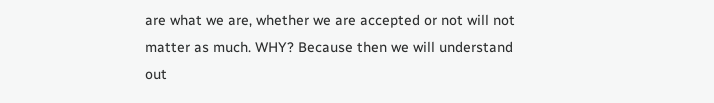are what we are, whether we are accepted or not will not matter as much. WHY? Because then we will understand out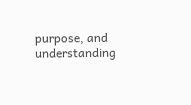purpose, and understanding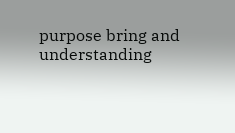purpose bring and understanding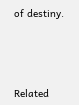of destiny.




Related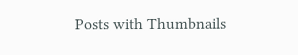Posts with Thumbnails